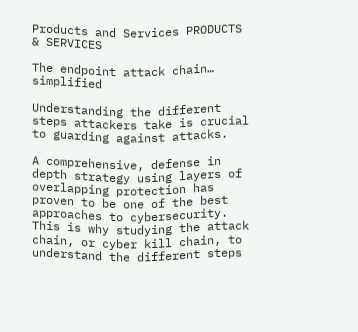Products and Services PRODUCTS & SERVICES

The endpoint attack chain… simplified

Understanding the different steps attackers take is crucial to guarding against attacks.

A comprehensive, defense in depth strategy using layers of overlapping protection has proven to be one of the best approaches to cybersecurity. This is why studying the attack chain, or cyber kill chain, to understand the different steps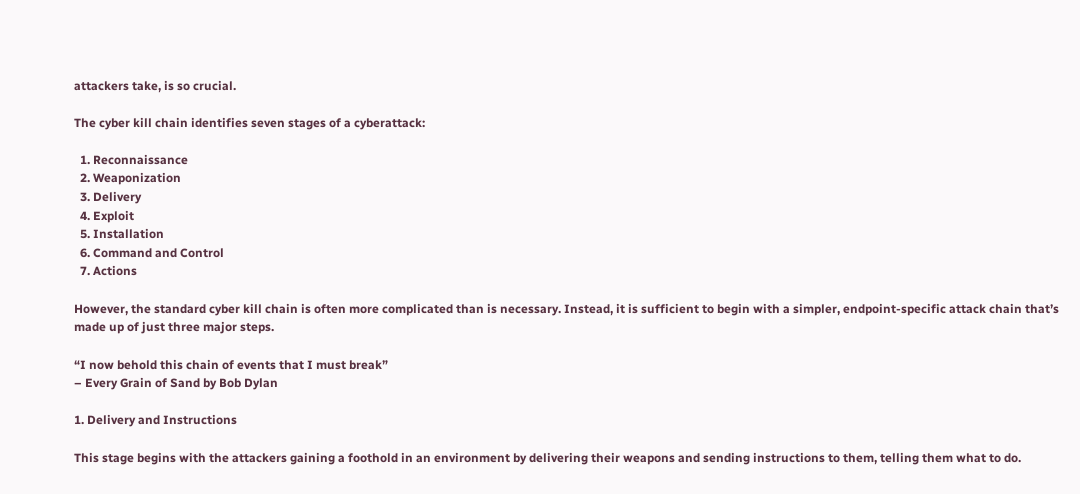attackers take, is so crucial.

The cyber kill chain identifies seven stages of a cyberattack:

  1. Reconnaissance
  2. Weaponization
  3. Delivery
  4. Exploit
  5. Installation
  6. Command and Control
  7. Actions

However, the standard cyber kill chain is often more complicated than is necessary. Instead, it is sufficient to begin with a simpler, endpoint-specific attack chain that’s made up of just three major steps.

“I now behold this chain of events that I must break”
– Every Grain of Sand by Bob Dylan

1. Delivery and Instructions

This stage begins with the attackers gaining a foothold in an environment by delivering their weapons and sending instructions to them, telling them what to do.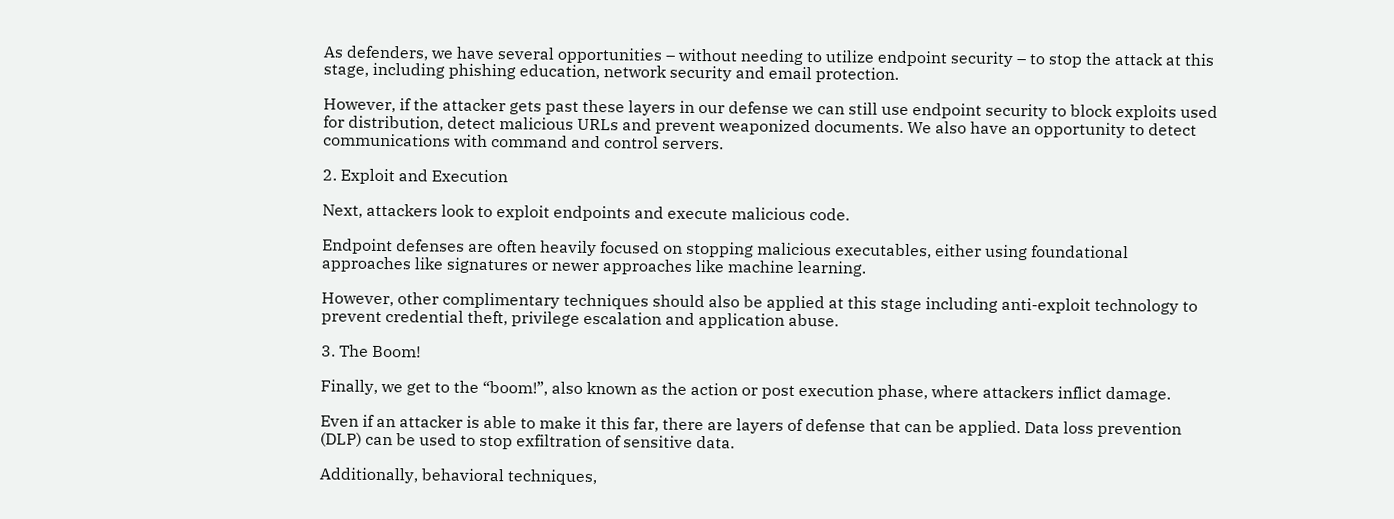As defenders, we have several opportunities – without needing to utilize endpoint security – to stop the attack at this stage, including phishing education, network security and email protection.

However, if the attacker gets past these layers in our defense we can still use endpoint security to block exploits used for distribution, detect malicious URLs and prevent weaponized documents. We also have an opportunity to detect communications with command and control servers.

2. Exploit and Execution

Next, attackers look to exploit endpoints and execute malicious code.

Endpoint defenses are often heavily focused on stopping malicious executables, either using foundational approaches like signatures or newer approaches like machine learning.

However, other complimentary techniques should also be applied at this stage including anti-exploit technology to prevent credential theft, privilege escalation and application abuse.

3. The Boom!

Finally, we get to the “boom!”, also known as the action or post execution phase, where attackers inflict damage.

Even if an attacker is able to make it this far, there are layers of defense that can be applied. Data loss prevention (DLP) can be used to stop exfiltration of sensitive data.

Additionally, behavioral techniques,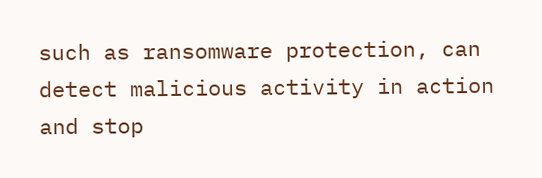such as ransomware protection, can detect malicious activity in action and stop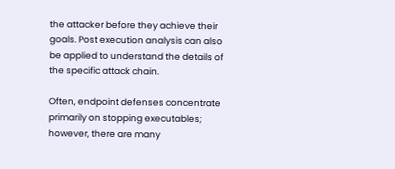the attacker before they achieve their goals. Post execution analysis can also be applied to understand the details of the specific attack chain.

Often, endpoint defenses concentrate primarily on stopping executables; however, there are many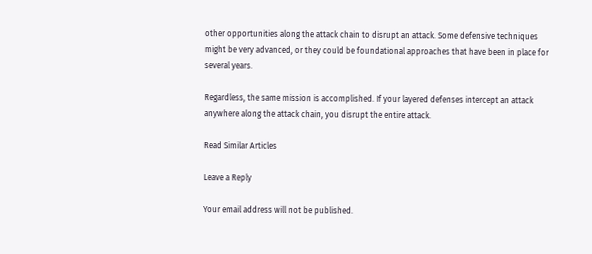other opportunities along the attack chain to disrupt an attack. Some defensive techniques might be very advanced, or they could be foundational approaches that have been in place for several years.

Regardless, the same mission is accomplished. If your layered defenses intercept an attack anywhere along the attack chain, you disrupt the entire attack.

Read Similar Articles

Leave a Reply

Your email address will not be published.